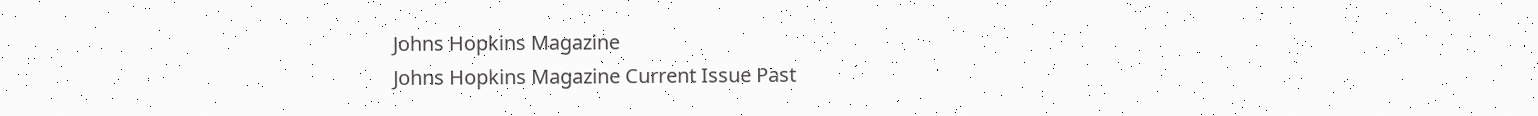Johns Hopkins Magazine
Johns Hopkins Magazine Current Issue Past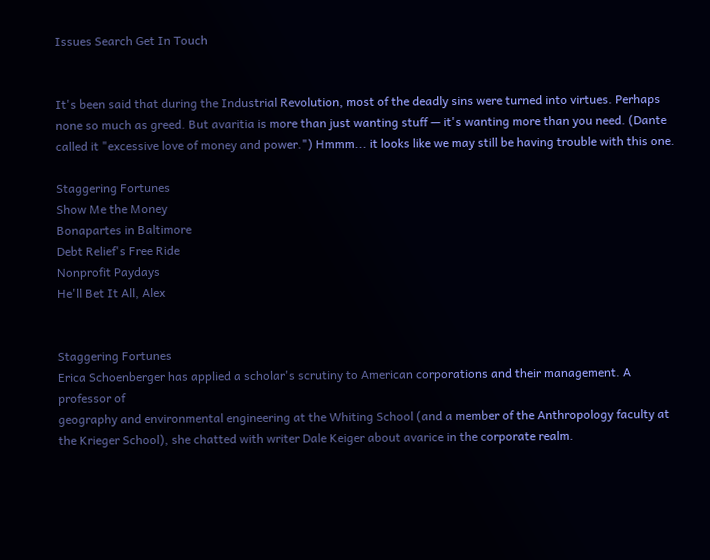Issues Search Get In Touch


It's been said that during the Industrial Revolution, most of the deadly sins were turned into virtues. Perhaps none so much as greed. But avaritia is more than just wanting stuff — it's wanting more than you need. (Dante called it "excessive love of money and power.") Hmmm... it looks like we may still be having trouble with this one.

Staggering Fortunes
Show Me the Money
Bonapartes in Baltimore
Debt Relief's Free Ride
Nonprofit Paydays
He'll Bet It All, Alex


Staggering Fortunes
Erica Schoenberger has applied a scholar's scrutiny to American corporations and their management. A professor of
geography and environmental engineering at the Whiting School (and a member of the Anthropology faculty at the Krieger School), she chatted with writer Dale Keiger about avarice in the corporate realm.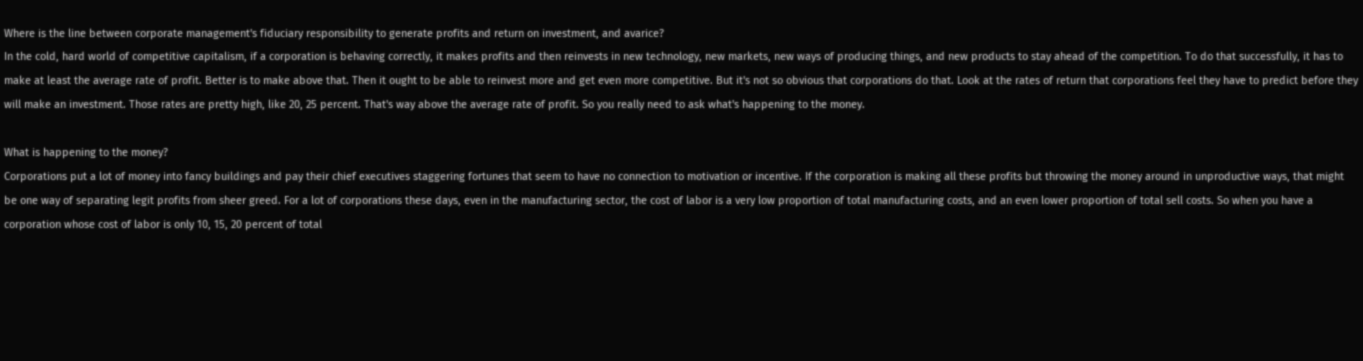Where is the line between corporate management's fiduciary responsibility to generate profits and return on investment, and avarice?
In the cold, hard world of competitive capitalism, if a corporation is behaving correctly, it makes profits and then reinvests in new technology, new markets, new ways of producing things, and new products to stay ahead of the competition. To do that successfully, it has to make at least the average rate of profit. Better is to make above that. Then it ought to be able to reinvest more and get even more competitive. But it's not so obvious that corporations do that. Look at the rates of return that corporations feel they have to predict before they will make an investment. Those rates are pretty high, like 20, 25 percent. That's way above the average rate of profit. So you really need to ask what's happening to the money.

What is happening to the money?
Corporations put a lot of money into fancy buildings and pay their chief executives staggering fortunes that seem to have no connection to motivation or incentive. If the corporation is making all these profits but throwing the money around in unproductive ways, that might be one way of separating legit profits from sheer greed. For a lot of corporations these days, even in the manufacturing sector, the cost of labor is a very low proportion of total manufacturing costs, and an even lower proportion of total sell costs. So when you have a corporation whose cost of labor is only 10, 15, 20 percent of total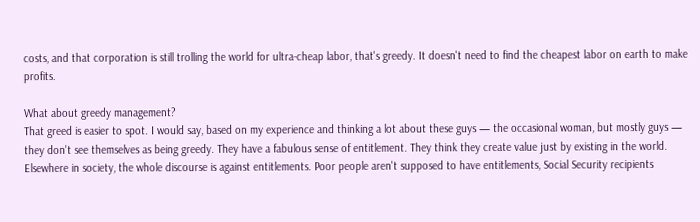costs, and that corporation is still trolling the world for ultra-cheap labor, that's greedy. It doesn't need to find the cheapest labor on earth to make profits.

What about greedy management?
That greed is easier to spot. I would say, based on my experience and thinking a lot about these guys — the occasional woman, but mostly guys — they don't see themselves as being greedy. They have a fabulous sense of entitlement. They think they create value just by existing in the world. Elsewhere in society, the whole discourse is against entitlements. Poor people aren't supposed to have entitlements, Social Security recipients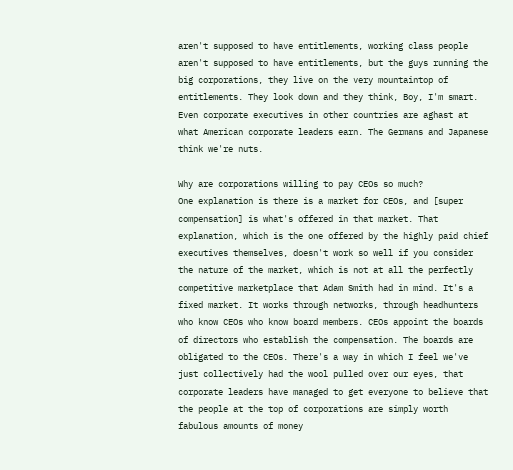aren't supposed to have entitlements, working class people aren't supposed to have entitlements, but the guys running the big corporations, they live on the very mountaintop of entitlements. They look down and they think, Boy, I'm smart. Even corporate executives in other countries are aghast at what American corporate leaders earn. The Germans and Japanese think we're nuts.

Why are corporations willing to pay CEOs so much?
One explanation is there is a market for CEOs, and [super compensation] is what's offered in that market. That explanation, which is the one offered by the highly paid chief executives themselves, doesn't work so well if you consider the nature of the market, which is not at all the perfectly competitive marketplace that Adam Smith had in mind. It's a fixed market. It works through networks, through headhunters who know CEOs who know board members. CEOs appoint the boards of directors who establish the compensation. The boards are obligated to the CEOs. There's a way in which I feel we've just collectively had the wool pulled over our eyes, that corporate leaders have managed to get everyone to believe that the people at the top of corporations are simply worth fabulous amounts of money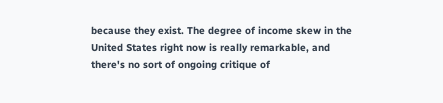because they exist. The degree of income skew in the United States right now is really remarkable, and there's no sort of ongoing critique of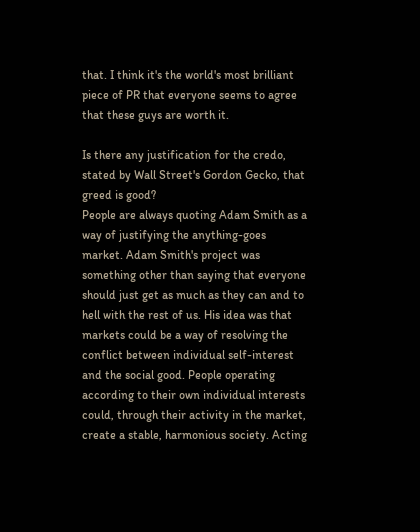that. I think it's the world's most brilliant piece of PR that everyone seems to agree that these guys are worth it.

Is there any justification for the credo, stated by Wall Street's Gordon Gecko, that greed is good?
People are always quoting Adam Smith as a way of justifying the anything-goes market. Adam Smith's project was something other than saying that everyone should just get as much as they can and to hell with the rest of us. His idea was that markets could be a way of resolving the conflict between individual self-interest and the social good. People operating according to their own individual interests could, through their activity in the market, create a stable, harmonious society. Acting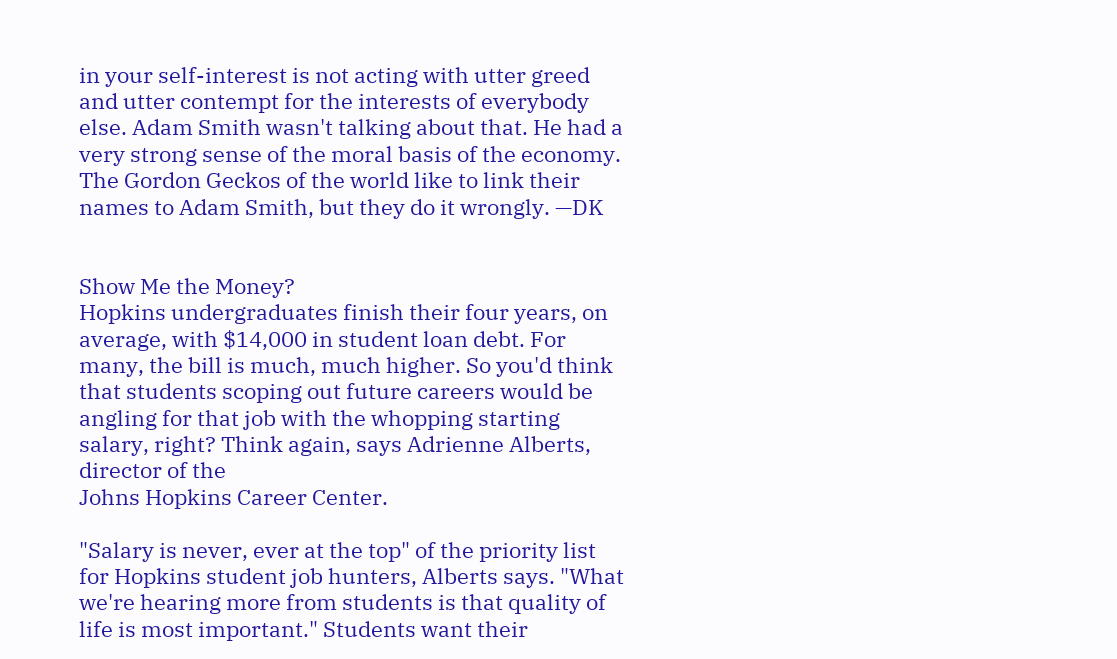in your self-interest is not acting with utter greed and utter contempt for the interests of everybody else. Adam Smith wasn't talking about that. He had a very strong sense of the moral basis of the economy. The Gordon Geckos of the world like to link their names to Adam Smith, but they do it wrongly. —DK


Show Me the Money?
Hopkins undergraduates finish their four years, on average, with $14,000 in student loan debt. For many, the bill is much, much higher. So you'd think that students scoping out future careers would be angling for that job with the whopping starting salary, right? Think again, says Adrienne Alberts, director of the
Johns Hopkins Career Center.

"Salary is never, ever at the top" of the priority list for Hopkins student job hunters, Alberts says. "What we're hearing more from students is that quality of life is most important." Students want their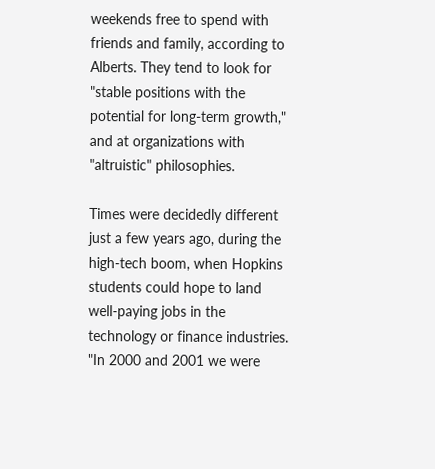weekends free to spend with friends and family, according to Alberts. They tend to look for "stable positions with the potential for long-term growth," and at organizations with "altruistic" philosophies.

Times were decidedly different just a few years ago, during the high-tech boom, when Hopkins students could hope to land well-paying jobs in the technology or finance industries. "In 2000 and 2001 we were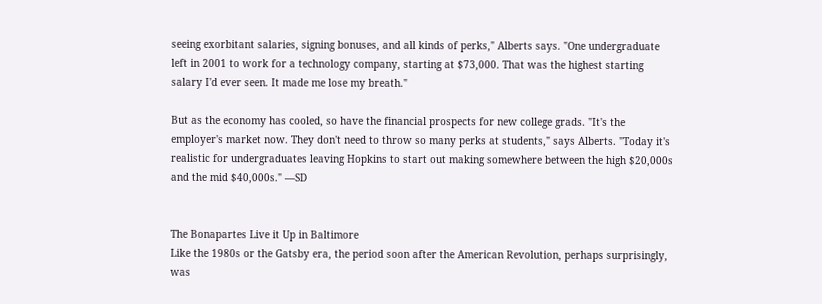seeing exorbitant salaries, signing bonuses, and all kinds of perks," Alberts says. "One undergraduate left in 2001 to work for a technology company, starting at $73,000. That was the highest starting salary I'd ever seen. It made me lose my breath."

But as the economy has cooled, so have the financial prospects for new college grads. "It's the employer's market now. They don't need to throw so many perks at students," says Alberts. "Today it's realistic for undergraduates leaving Hopkins to start out making somewhere between the high $20,000s and the mid $40,000s." —SD


The Bonapartes Live it Up in Baltimore
Like the 1980s or the Gatsby era, the period soon after the American Revolution, perhaps surprisingly, was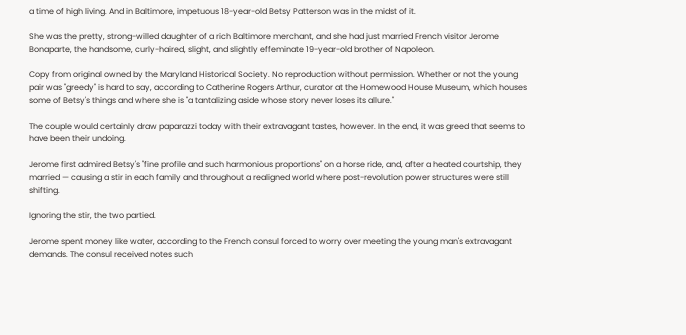a time of high living. And in Baltimore, impetuous 18-year-old Betsy Patterson was in the midst of it.

She was the pretty, strong-willed daughter of a rich Baltimore merchant, and she had just married French visitor Jerome Bonaparte, the handsome, curly-haired, slight, and slightly effeminate 19-year-old brother of Napoleon.

Copy from original owned by the Maryland Historical Society. No reproduction without permission. Whether or not the young pair was "greedy" is hard to say, according to Catherine Rogers Arthur, curator at the Homewood House Museum, which houses some of Betsy's things and where she is "a tantalizing aside whose story never loses its allure."

The couple would certainly draw paparazzi today with their extravagant tastes, however. In the end, it was greed that seems to have been their undoing.

Jerome first admired Betsy's "fine profile and such harmonious proportions" on a horse ride, and, after a heated courtship, they married — causing a stir in each family and throughout a realigned world where post-revolution power structures were still shifting.

Ignoring the stir, the two partied.

Jerome spent money like water, according to the French consul forced to worry over meeting the young man's extravagant demands. The consul received notes such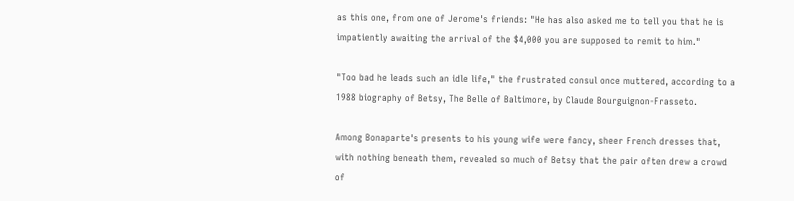as this one, from one of Jerome's friends: "He has also asked me to tell you that he is impatiently awaiting the arrival of the $4,000 you are supposed to remit to him."

"Too bad he leads such an idle life," the frustrated consul once muttered, according to a 1988 biography of Betsy, The Belle of Baltimore, by Claude Bourguignon-Frasseto.

Among Bonaparte's presents to his young wife were fancy, sheer French dresses that, with nothing beneath them, revealed so much of Betsy that the pair often drew a crowd of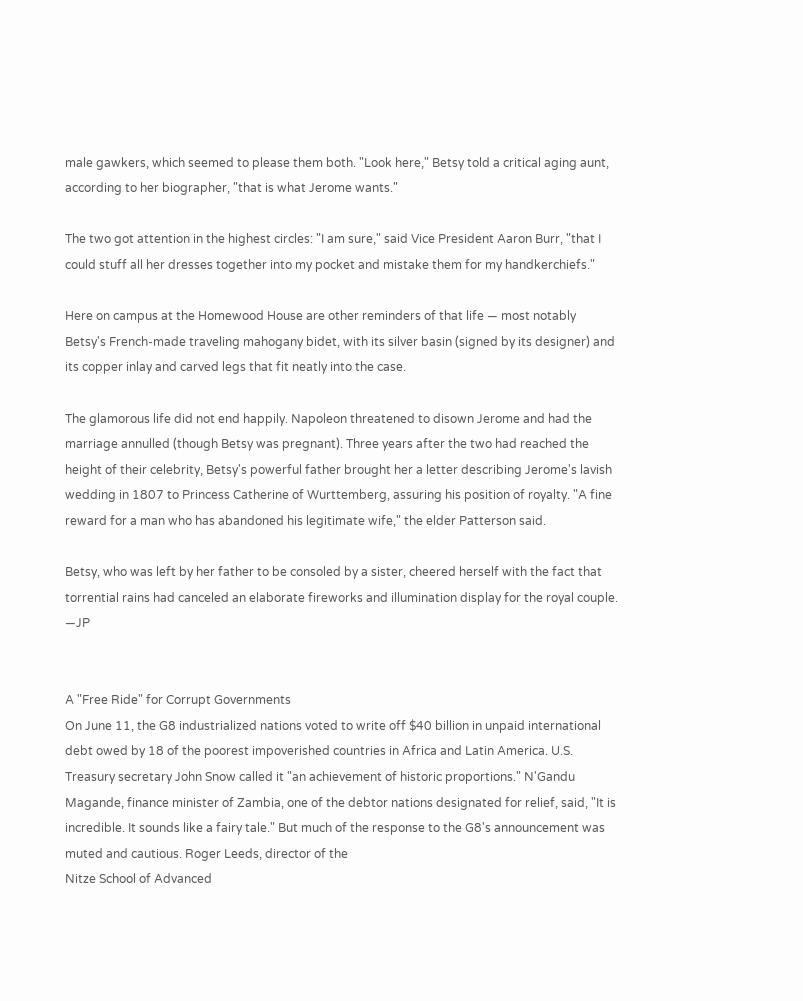male gawkers, which seemed to please them both. "Look here," Betsy told a critical aging aunt, according to her biographer, "that is what Jerome wants."

The two got attention in the highest circles: "I am sure," said Vice President Aaron Burr, "that I could stuff all her dresses together into my pocket and mistake them for my handkerchiefs."

Here on campus at the Homewood House are other reminders of that life — most notably Betsy's French-made traveling mahogany bidet, with its silver basin (signed by its designer) and its copper inlay and carved legs that fit neatly into the case.

The glamorous life did not end happily. Napoleon threatened to disown Jerome and had the marriage annulled (though Betsy was pregnant). Three years after the two had reached the height of their celebrity, Betsy's powerful father brought her a letter describing Jerome's lavish wedding in 1807 to Princess Catherine of Wurttemberg, assuring his position of royalty. "A fine reward for a man who has abandoned his legitimate wife," the elder Patterson said.

Betsy, who was left by her father to be consoled by a sister, cheered herself with the fact that torrential rains had canceled an elaborate fireworks and illumination display for the royal couple. —JP


A "Free Ride" for Corrupt Governments
On June 11, the G8 industrialized nations voted to write off $40 billion in unpaid international debt owed by 18 of the poorest impoverished countries in Africa and Latin America. U.S. Treasury secretary John Snow called it "an achievement of historic proportions." N'Gandu Magande, finance minister of Zambia, one of the debtor nations designated for relief, said, "It is incredible. It sounds like a fairy tale." But much of the response to the G8's announcement was muted and cautious. Roger Leeds, director of the
Nitze School of Advanced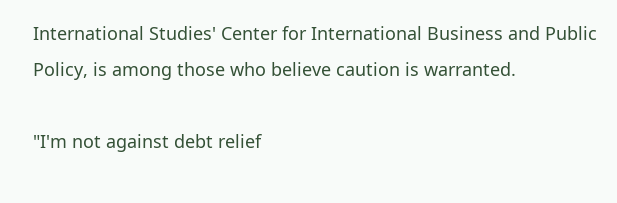International Studies' Center for International Business and Public Policy, is among those who believe caution is warranted.

"I'm not against debt relief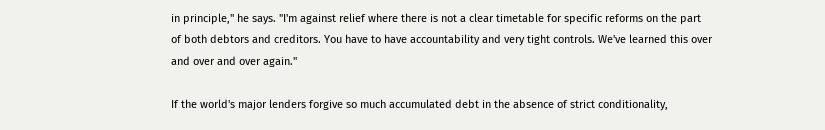in principle," he says. "I'm against relief where there is not a clear timetable for specific reforms on the part of both debtors and creditors. You have to have accountability and very tight controls. We've learned this over and over and over again."

If the world's major lenders forgive so much accumulated debt in the absence of strict conditionality,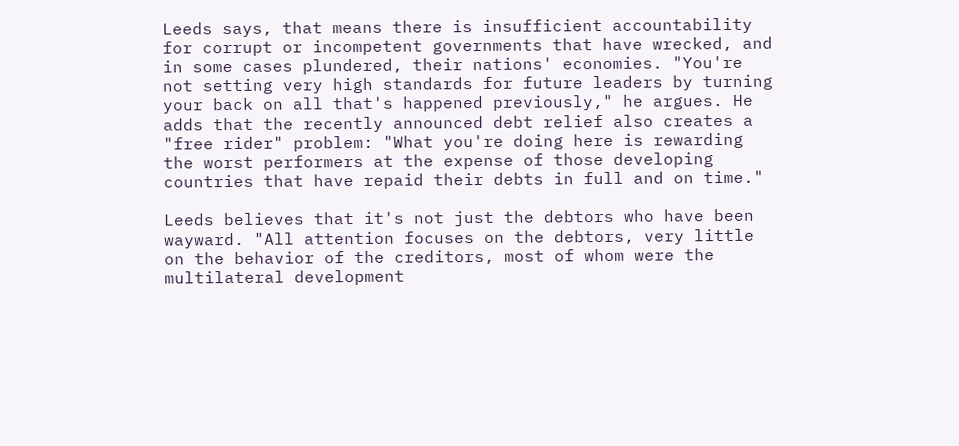Leeds says, that means there is insufficient accountability for corrupt or incompetent governments that have wrecked, and in some cases plundered, their nations' economies. "You're not setting very high standards for future leaders by turning your back on all that's happened previously," he argues. He adds that the recently announced debt relief also creates a "free rider" problem: "What you're doing here is rewarding the worst performers at the expense of those developing countries that have repaid their debts in full and on time."

Leeds believes that it's not just the debtors who have been wayward. "All attention focuses on the debtors, very little on the behavior of the creditors, most of whom were the multilateral development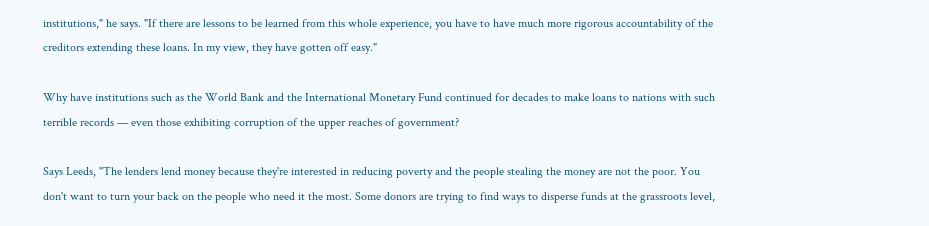institutions," he says. "If there are lessons to be learned from this whole experience, you have to have much more rigorous accountability of the creditors extending these loans. In my view, they have gotten off easy."

Why have institutions such as the World Bank and the International Monetary Fund continued for decades to make loans to nations with such terrible records — even those exhibiting corruption of the upper reaches of government?

Says Leeds, "The lenders lend money because they're interested in reducing poverty and the people stealing the money are not the poor. You don't want to turn your back on the people who need it the most. Some donors are trying to find ways to disperse funds at the grassroots level,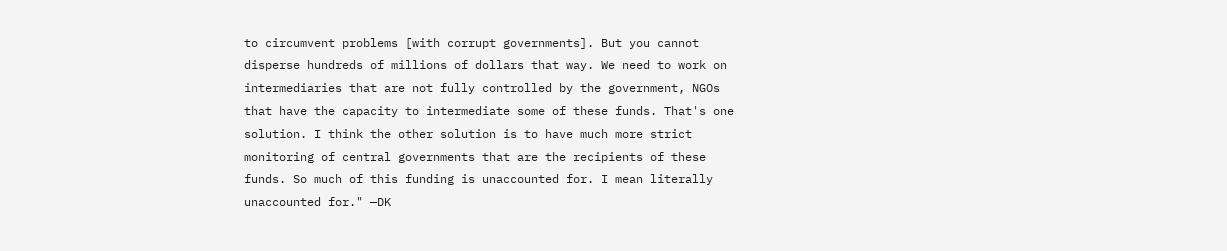to circumvent problems [with corrupt governments]. But you cannot disperse hundreds of millions of dollars that way. We need to work on intermediaries that are not fully controlled by the government, NGOs that have the capacity to intermediate some of these funds. That's one solution. I think the other solution is to have much more strict monitoring of central governments that are the recipients of these funds. So much of this funding is unaccounted for. I mean literally unaccounted for." —DK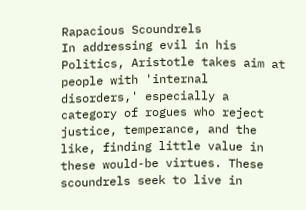Rapacious Scoundrels
In addressing evil in his Politics, Aristotle takes aim at people with 'internal disorders,' especially a category of rogues who reject justice, temperance, and the like, finding little value in these would-be virtues. These scoundrels seek to live in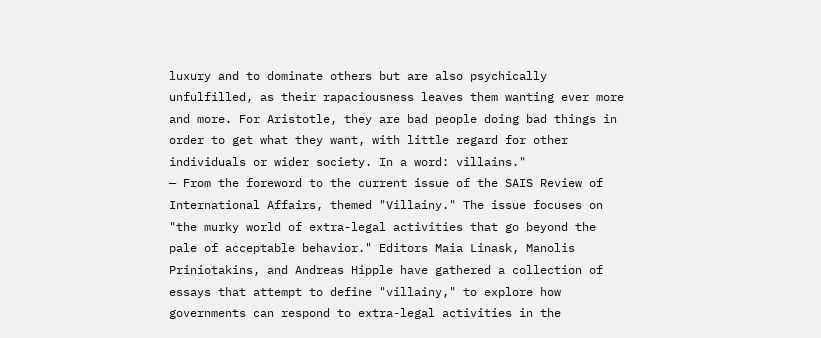luxury and to dominate others but are also psychically unfulfilled, as their rapaciousness leaves them wanting ever more and more. For Aristotle, they are bad people doing bad things in order to get what they want, with little regard for other individuals or wider society. In a word: villains."
— From the foreword to the current issue of the SAIS Review of International Affairs, themed "Villainy." The issue focuses on "the murky world of extra-legal activities that go beyond the pale of acceptable behavior." Editors Maia Linask, Manolis Priniotakins, and Andreas Hipple have gathered a collection of essays that attempt to define "villainy," to explore how governments can respond to extra-legal activities in the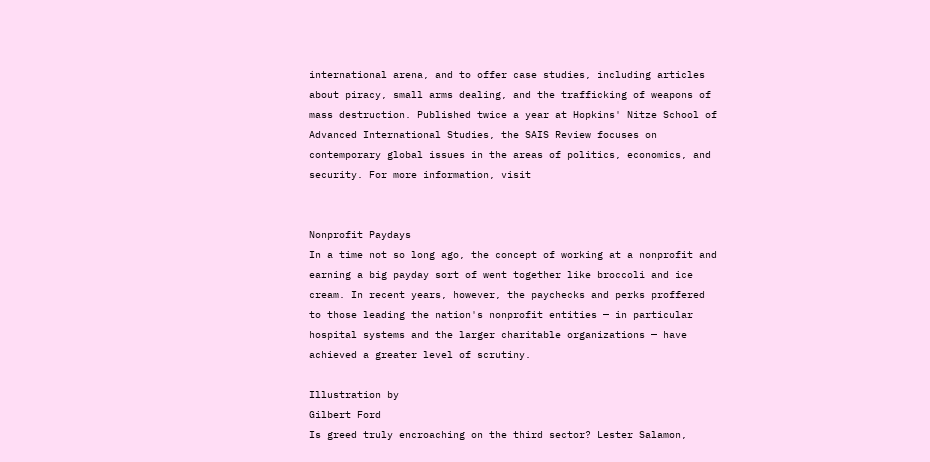international arena, and to offer case studies, including articles about piracy, small arms dealing, and the trafficking of weapons of mass destruction. Published twice a year at Hopkins' Nitze School of Advanced International Studies, the SAIS Review focuses on contemporary global issues in the areas of politics, economics, and security. For more information, visit


Nonprofit Paydays
In a time not so long ago, the concept of working at a nonprofit and earning a big payday sort of went together like broccoli and ice cream. In recent years, however, the paychecks and perks proffered to those leading the nation's nonprofit entities — in particular hospital systems and the larger charitable organizations — have achieved a greater level of scrutiny.

Illustration by
Gilbert Ford
Is greed truly encroaching on the third sector? Lester Salamon,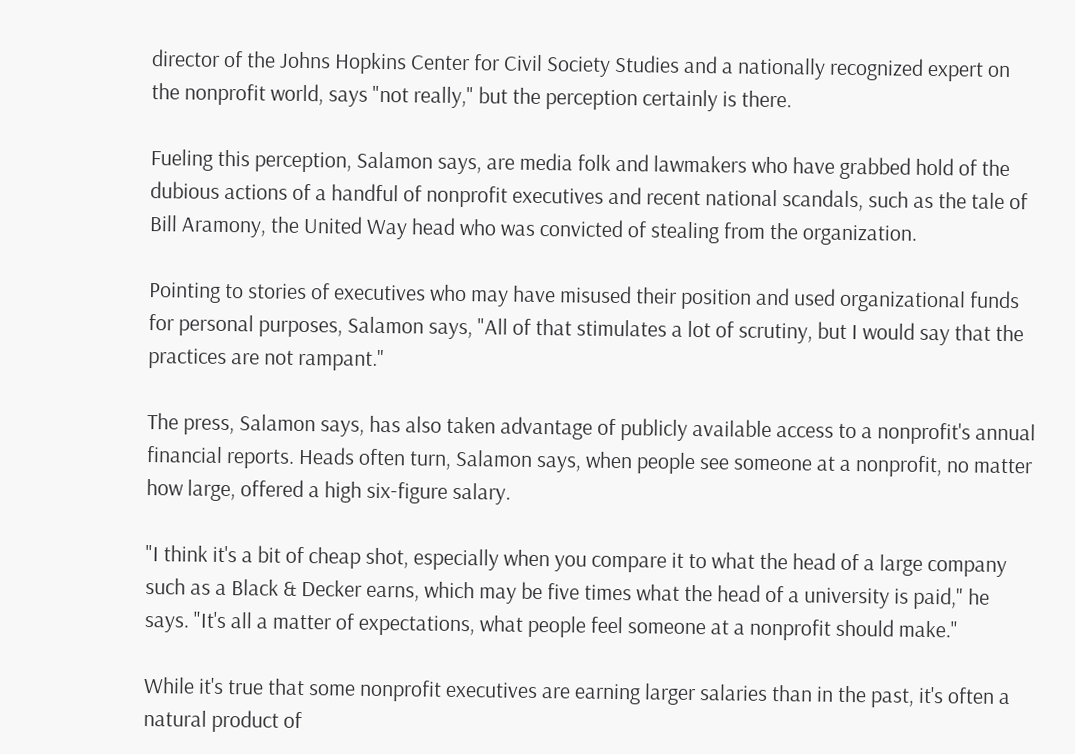director of the Johns Hopkins Center for Civil Society Studies and a nationally recognized expert on the nonprofit world, says "not really," but the perception certainly is there.

Fueling this perception, Salamon says, are media folk and lawmakers who have grabbed hold of the dubious actions of a handful of nonprofit executives and recent national scandals, such as the tale of Bill Aramony, the United Way head who was convicted of stealing from the organization.

Pointing to stories of executives who may have misused their position and used organizational funds for personal purposes, Salamon says, "All of that stimulates a lot of scrutiny, but I would say that the practices are not rampant."

The press, Salamon says, has also taken advantage of publicly available access to a nonprofit's annual financial reports. Heads often turn, Salamon says, when people see someone at a nonprofit, no matter how large, offered a high six-figure salary.

"I think it's a bit of cheap shot, especially when you compare it to what the head of a large company such as a Black & Decker earns, which may be five times what the head of a university is paid," he says. "It's all a matter of expectations, what people feel someone at a nonprofit should make."

While it's true that some nonprofit executives are earning larger salaries than in the past, it's often a natural product of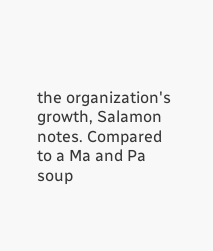the organization's growth, Salamon notes. Compared to a Ma and Pa soup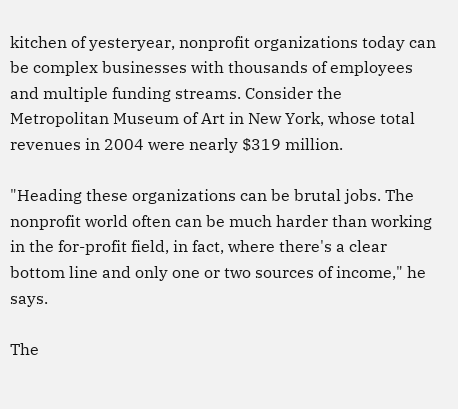kitchen of yesteryear, nonprofit organizations today can be complex businesses with thousands of employees and multiple funding streams. Consider the Metropolitan Museum of Art in New York, whose total revenues in 2004 were nearly $319 million.

"Heading these organizations can be brutal jobs. The nonprofit world often can be much harder than working in the for-profit field, in fact, where there's a clear bottom line and only one or two sources of income," he says.

The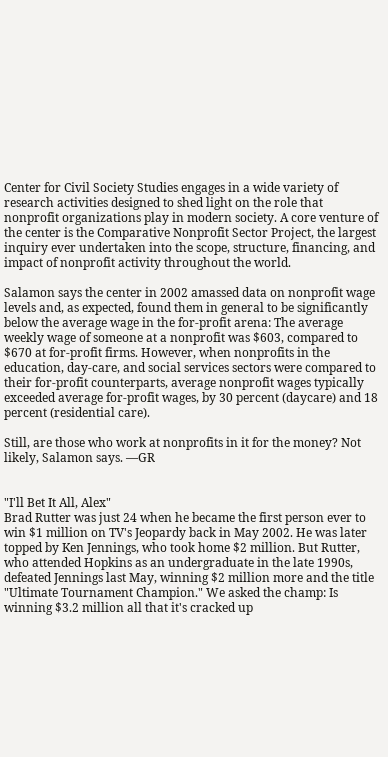Center for Civil Society Studies engages in a wide variety of research activities designed to shed light on the role that nonprofit organizations play in modern society. A core venture of the center is the Comparative Nonprofit Sector Project, the largest inquiry ever undertaken into the scope, structure, financing, and impact of nonprofit activity throughout the world.

Salamon says the center in 2002 amassed data on nonprofit wage levels and, as expected, found them in general to be significantly below the average wage in the for-profit arena: The average weekly wage of someone at a nonprofit was $603, compared to $670 at for-profit firms. However, when nonprofits in the education, day-care, and social services sectors were compared to their for-profit counterparts, average nonprofit wages typically exceeded average for-profit wages, by 30 percent (daycare) and 18 percent (residential care).

Still, are those who work at nonprofits in it for the money? Not likely, Salamon says. —GR


"I'll Bet It All, Alex"
Brad Rutter was just 24 when he became the first person ever to win $1 million on TV's Jeopardy back in May 2002. He was later topped by Ken Jennings, who took home $2 million. But Rutter, who attended Hopkins as an undergraduate in the late 1990s, defeated Jennings last May, winning $2 million more and the title "Ultimate Tournament Champion." We asked the champ: Is winning $3.2 million all that it's cracked up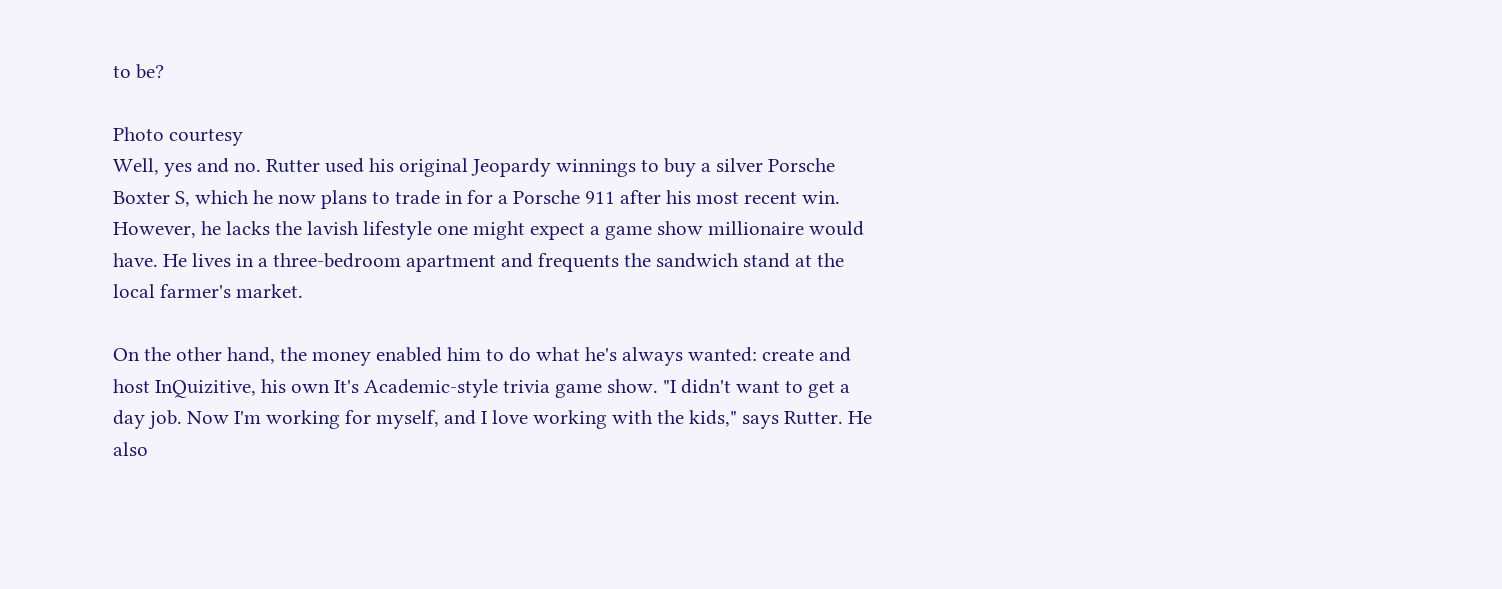to be?

Photo courtesy
Well, yes and no. Rutter used his original Jeopardy winnings to buy a silver Porsche Boxter S, which he now plans to trade in for a Porsche 911 after his most recent win. However, he lacks the lavish lifestyle one might expect a game show millionaire would have. He lives in a three-bedroom apartment and frequents the sandwich stand at the local farmer's market.

On the other hand, the money enabled him to do what he's always wanted: create and host InQuizitive, his own It's Academic-style trivia game show. "I didn't want to get a day job. Now I'm working for myself, and I love working with the kids," says Rutter. He also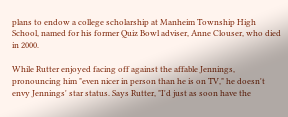plans to endow a college scholarship at Manheim Township High School, named for his former Quiz Bowl adviser, Anne Clouser, who died in 2000.

While Rutter enjoyed facing off against the affable Jennings, pronouncing him "even nicer in person than he is on TV," he doesn't envy Jennings' star status. Says Rutter, "I'd just as soon have the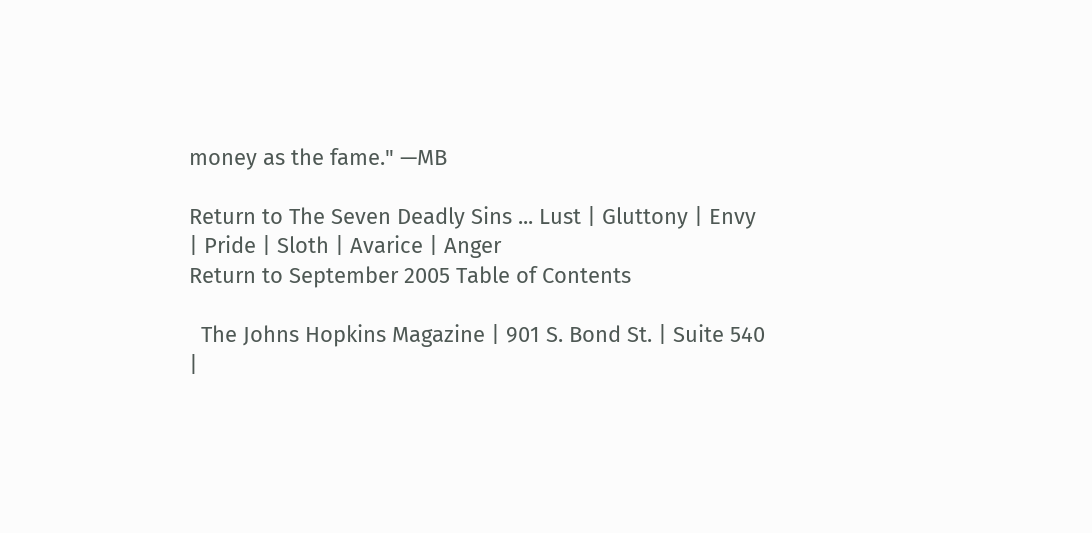money as the fame." —MB

Return to The Seven Deadly Sins ... Lust | Gluttony | Envy | Pride | Sloth | Avarice | Anger
Return to September 2005 Table of Contents

  The Johns Hopkins Magazine | 901 S. Bond St. | Suite 540 |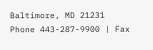Baltimore, MD 21231
Phone 443-287-9900 | Fax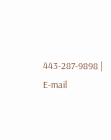443-287-9898 | E-mail